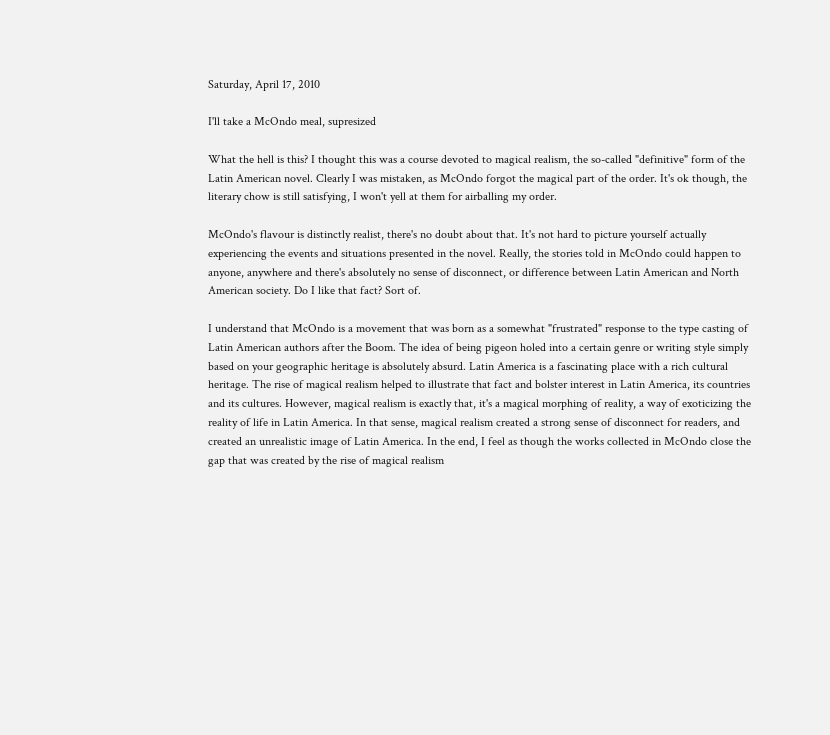Saturday, April 17, 2010

I'll take a McOndo meal, supresized

What the hell is this? I thought this was a course devoted to magical realism, the so-called "definitive" form of the Latin American novel. Clearly I was mistaken, as McOndo forgot the magical part of the order. It's ok though, the literary chow is still satisfying, I won't yell at them for airballing my order.

McOndo's flavour is distinctly realist, there's no doubt about that. It's not hard to picture yourself actually experiencing the events and situations presented in the novel. Really, the stories told in McOndo could happen to anyone, anywhere and there's absolutely no sense of disconnect, or difference between Latin American and North American society. Do I like that fact? Sort of.

I understand that McOndo is a movement that was born as a somewhat "frustrated" response to the type casting of Latin American authors after the Boom. The idea of being pigeon holed into a certain genre or writing style simply based on your geographic heritage is absolutely absurd. Latin America is a fascinating place with a rich cultural heritage. The rise of magical realism helped to illustrate that fact and bolster interest in Latin America, its countries and its cultures. However, magical realism is exactly that, it's a magical morphing of reality, a way of exoticizing the reality of life in Latin America. In that sense, magical realism created a strong sense of disconnect for readers, and created an unrealistic image of Latin America. In the end, I feel as though the works collected in McOndo close the gap that was created by the rise of magical realism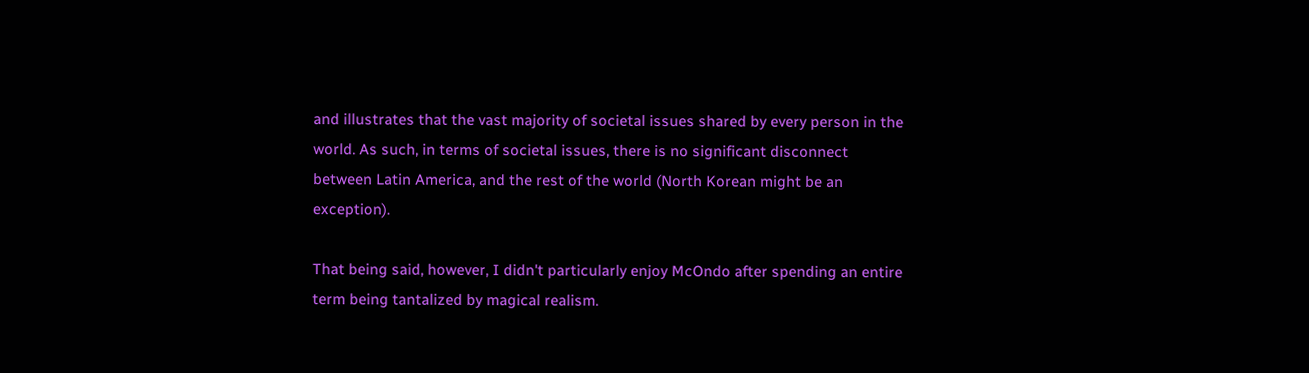and illustrates that the vast majority of societal issues shared by every person in the world. As such, in terms of societal issues, there is no significant disconnect between Latin America, and the rest of the world (North Korean might be an exception).

That being said, however, I didn't particularly enjoy McOndo after spending an entire term being tantalized by magical realism.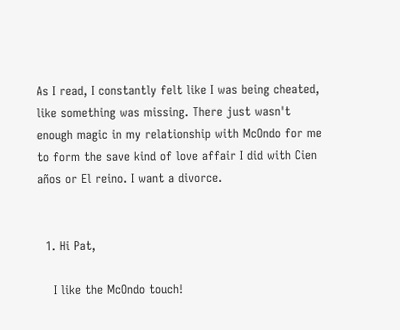As I read, I constantly felt like I was being cheated, like something was missing. There just wasn't enough magic in my relationship with McOndo for me to form the save kind of love affair I did with Cien años or El reino. I want a divorce.


  1. Hi Pat,

    I like the McOndo touch!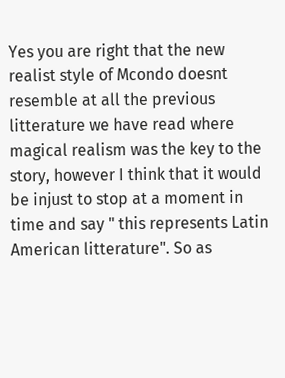Yes you are right that the new realist style of Mcondo doesnt resemble at all the previous litterature we have read where magical realism was the key to the story, however I think that it would be injust to stop at a moment in time and say " this represents Latin American litterature". So as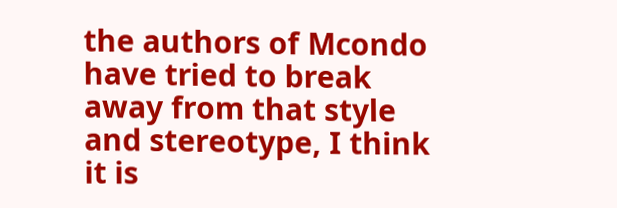the authors of Mcondo have tried to break away from that style and stereotype, I think it is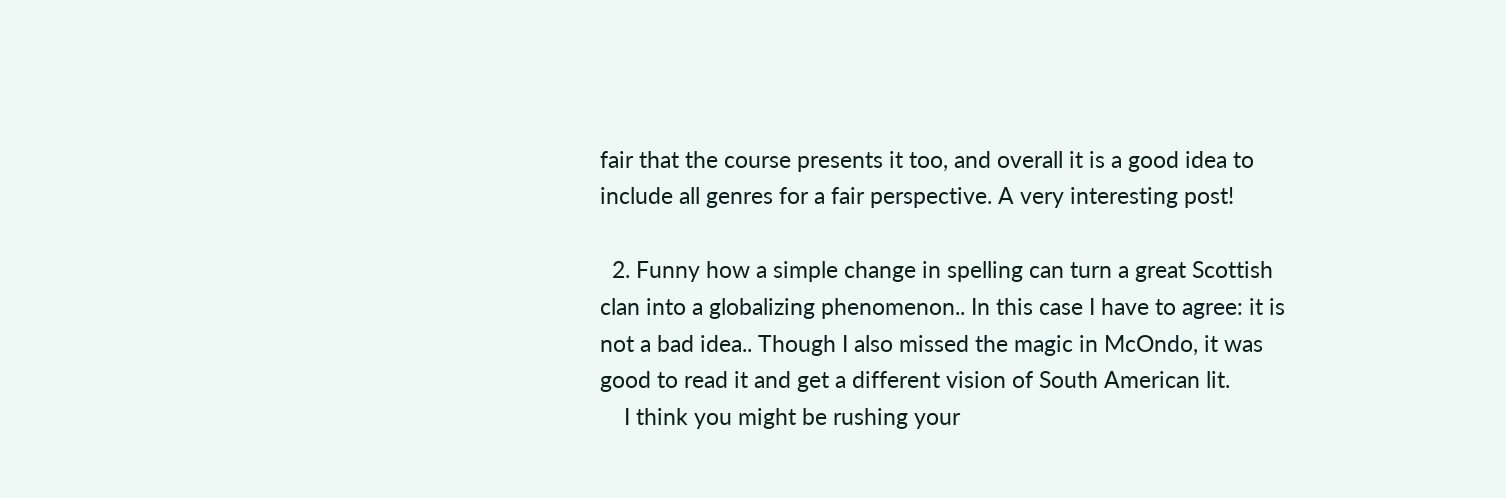fair that the course presents it too, and overall it is a good idea to include all genres for a fair perspective. A very interesting post!

  2. Funny how a simple change in spelling can turn a great Scottish clan into a globalizing phenomenon.. In this case I have to agree: it is not a bad idea.. Though I also missed the magic in McOndo, it was good to read it and get a different vision of South American lit.
    I think you might be rushing your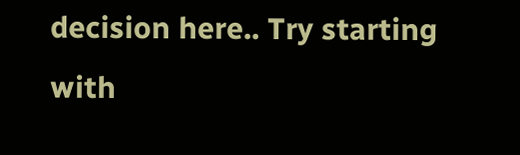decision here.. Try starting with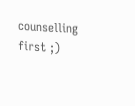counselling first ;)